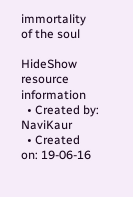immortality of the soul

HideShow resource information
  • Created by: NaviKaur
  • Created on: 19-06-16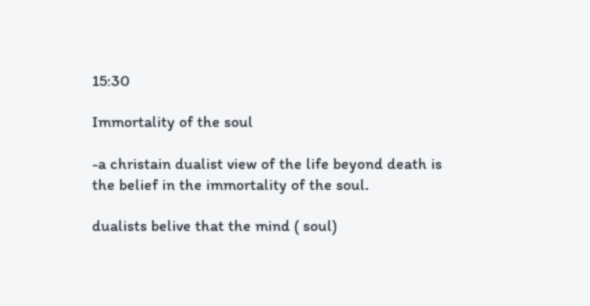15:30

Immortality of the soul

-a christain dualist view of the life beyond death is the belief in the immortality of the soul.

dualists belive that the mind ( soul)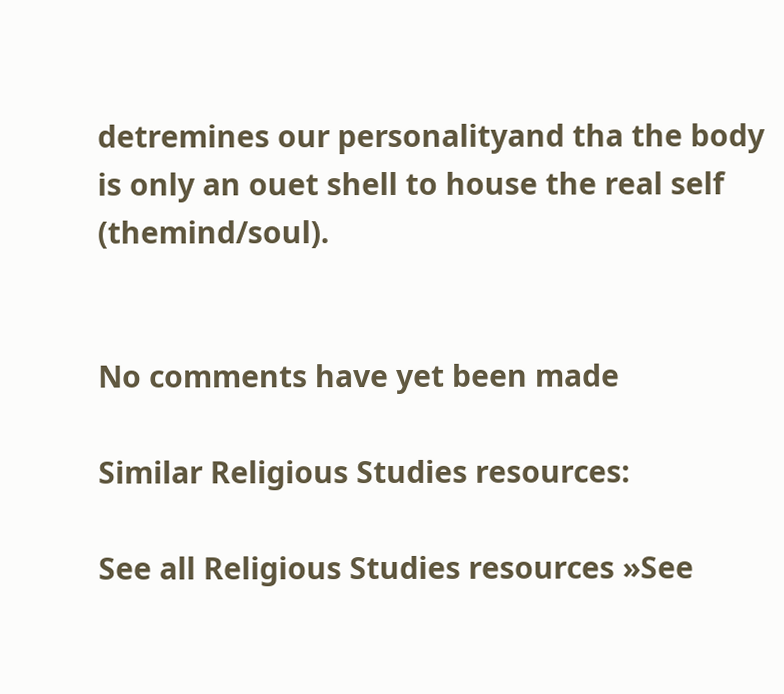detremines our personalityand tha the body is only an ouet shell to house the real self (themind/soul).


No comments have yet been made

Similar Religious Studies resources:

See all Religious Studies resources »See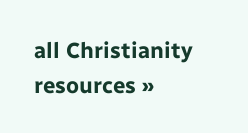all Christianity resources »